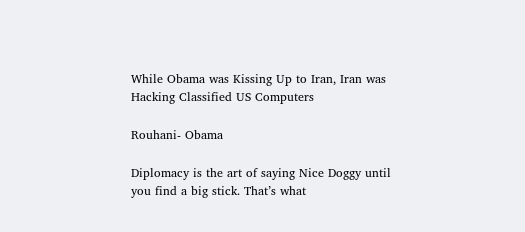While Obama was Kissing Up to Iran, Iran was Hacking Classified US Computers

Rouhani- Obama

Diplomacy is the art of saying Nice Doggy until you find a big stick. That’s what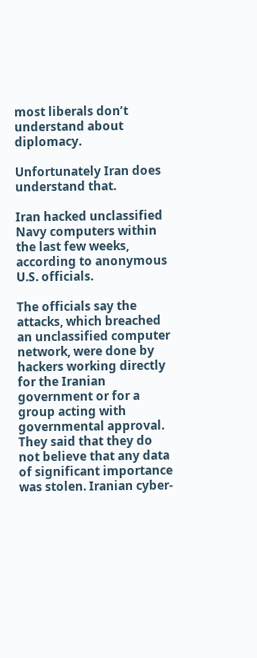most liberals don’t understand about diplomacy.

Unfortunately Iran does understand that.

Iran hacked unclassified Navy computers within the last few weeks, according to anonymous U.S. officials.

The officials say the attacks, which breached an unclassified computer network, were done by hackers working directly for the Iranian government or for a group acting with governmental approval. They said that they do not believe that any data of significant importance was stolen. Iranian cyber-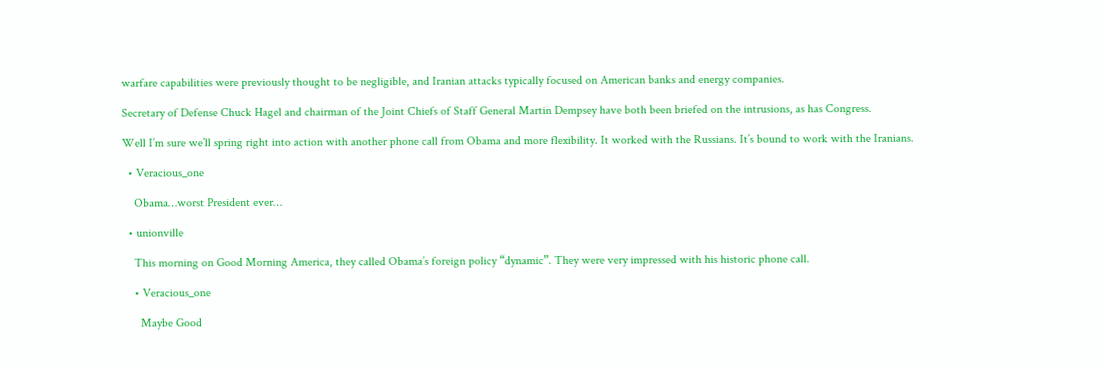warfare capabilities were previously thought to be negligible, and Iranian attacks typically focused on American banks and energy companies.

Secretary of Defense Chuck Hagel and chairman of the Joint Chiefs of Staff General Martin Dempsey have both been briefed on the intrusions, as has Congress.

Well I’m sure we’ll spring right into action with another phone call from Obama and more flexibility. It worked with the Russians. It’s bound to work with the Iranians.

  • Veracious_one

    Obama…worst President ever…

  • unionville

    This morning on Good Morning America, they called Obama’s foreign policy “dynamic”. They were very impressed with his historic phone call.

    • Veracious_one

      Maybe Good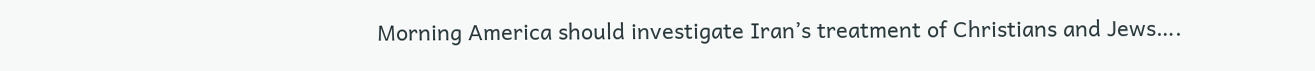Morning America should investigate Iran’s treatment of Christians and Jews….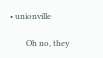• unionville

        Oh no, they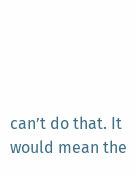can’t do that. It would mean the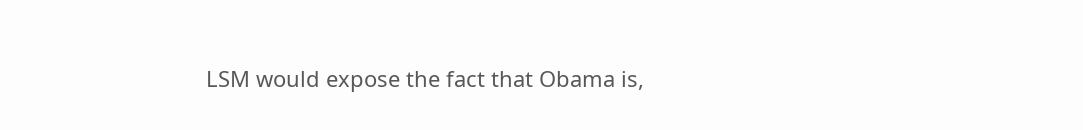LSM would expose the fact that Obama is,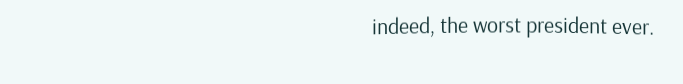indeed, the worst president ever.